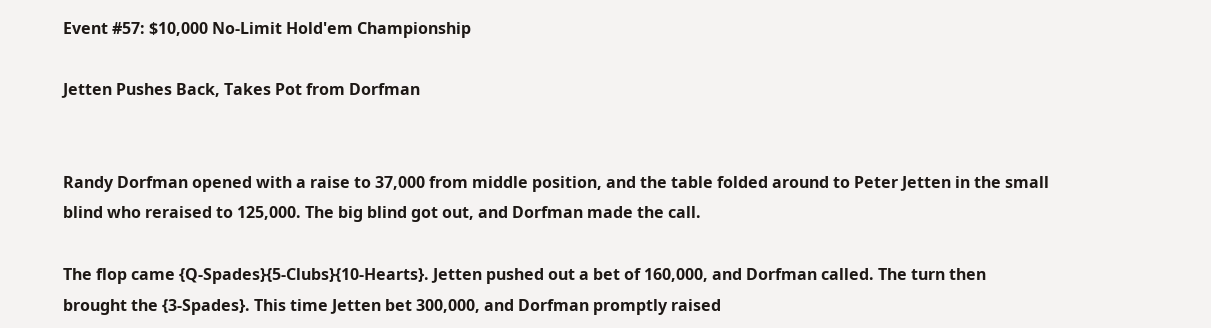Event #57: $10,000 No-Limit Hold'em Championship

Jetten Pushes Back, Takes Pot from Dorfman


Randy Dorfman opened with a raise to 37,000 from middle position, and the table folded around to Peter Jetten in the small blind who reraised to 125,000. The big blind got out, and Dorfman made the call.

The flop came {Q-Spades}{5-Clubs}{10-Hearts}. Jetten pushed out a bet of 160,000, and Dorfman called. The turn then brought the {3-Spades}. This time Jetten bet 300,000, and Dorfman promptly raised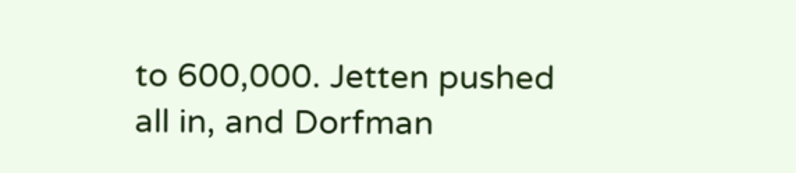to 600,000. Jetten pushed all in, and Dorfman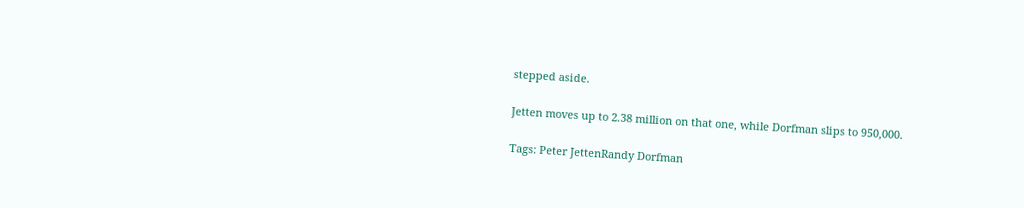stepped aside.

Jetten moves up to 2.38 million on that one, while Dorfman slips to 950,000.

Tags: Peter JettenRandy Dorfman